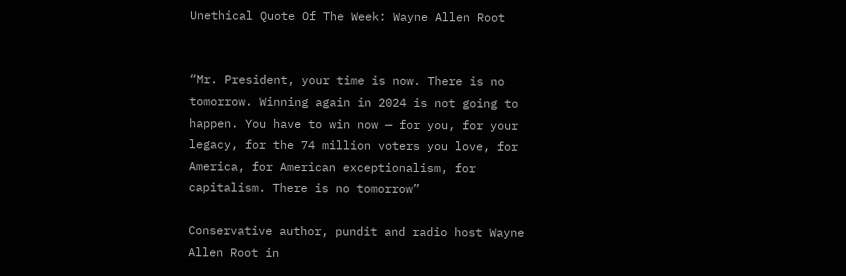Unethical Quote Of The Week: Wayne Allen Root


“Mr. President, your time is now. There is no tomorrow. Winning again in 2024 is not going to happen. You have to win now — for you, for your legacy, for the 74 million voters you love, for America, for American exceptionalism, for capitalism. There is no tomorrow”

Conservative author, pundit and radio host Wayne Allen Root in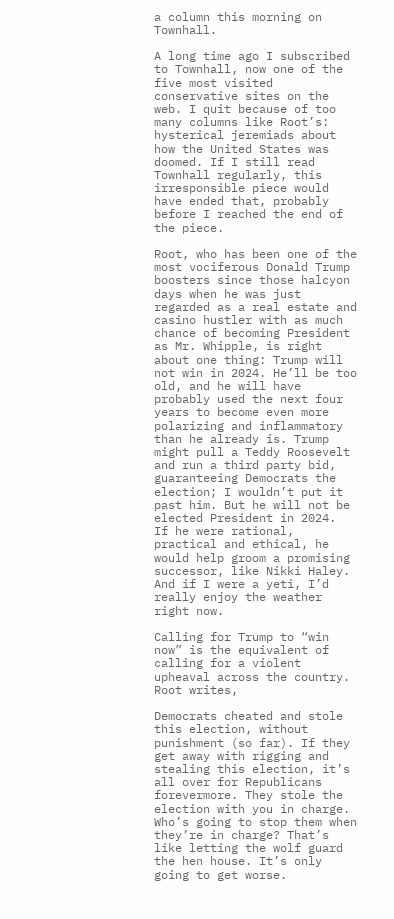a column this morning on Townhall.

A long time ago I subscribed to Townhall, now one of the five most visited conservative sites on the web. I quit because of too many columns like Root’s: hysterical jeremiads about how the United States was doomed. If I still read Townhall regularly, this irresponsible piece would have ended that, probably before I reached the end of the piece.

Root, who has been one of the most vociferous Donald Trump boosters since those halcyon days when he was just regarded as a real estate and casino hustler with as much chance of becoming President as Mr. Whipple, is right about one thing: Trump will not win in 2024. He’ll be too old, and he will have probably used the next four years to become even more polarizing and inflammatory than he already is. Trump might pull a Teddy Roosevelt and run a third party bid, guaranteeing Democrats the election; I wouldn’t put it past him. But he will not be elected President in 2024.  If he were rational, practical and ethical, he would help groom a promising successor, like Nikki Haley. And if I were a yeti, I’d really enjoy the weather right now.

Calling for Trump to “win now” is the equivalent of calling for a violent upheaval across the country. Root writes,

Democrats cheated and stole this election, without punishment (so far). If they get away with rigging and stealing this election, it’s all over for Republicans forevermore. They stole the election with you in charge. Who’s going to stop them when they’re in charge? That’s like letting the wolf guard the hen house. It’s only going to get worse.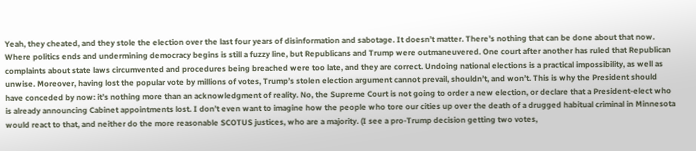Yeah, they cheated, and they stole the election over the last four years of disinformation and sabotage. It doesn’t matter. There’s nothing that can be done about that now. Where politics ends and undermining democracy begins is still a fuzzy line, but Republicans and Trump were outmaneuvered. One court after another has ruled that Republican complaints about state laws circumvented and procedures being breached were too late, and they are correct. Undoing national elections is a practical impossibility, as well as unwise. Moreover, having lost the popular vote by millions of votes, Trump’s stolen election argument cannot prevail, shouldn’t, and won’t. This is why the President should have conceded by now: it’s nothing more than an acknowledgment of reality. No, the Supreme Court is not going to order a new election, or declare that a President-elect who is already announcing Cabinet appointments lost. I don’t even want to imagine how the people who tore our cities up over the death of a drugged habitual criminal in Minnesota would react to that, and neither do the more reasonable SCOTUS justices, who are a majority. (I see a pro-Trump decision getting two votes,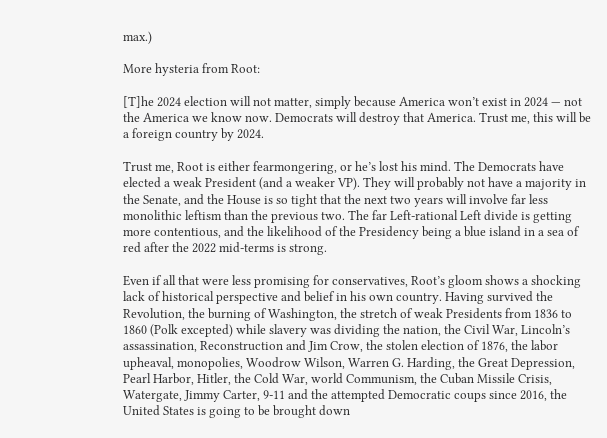max.)

More hysteria from Root:

[T]he 2024 election will not matter, simply because America won’t exist in 2024 — not the America we know now. Democrats will destroy that America. Trust me, this will be a foreign country by 2024.

Trust me, Root is either fearmongering, or he’s lost his mind. The Democrats have elected a weak President (and a weaker VP). They will probably not have a majority in the Senate, and the House is so tight that the next two years will involve far less monolithic leftism than the previous two. The far Left-rational Left divide is getting more contentious, and the likelihood of the Presidency being a blue island in a sea of red after the 2022 mid-terms is strong.

Even if all that were less promising for conservatives, Root’s gloom shows a shocking lack of historical perspective and belief in his own country. Having survived the Revolution, the burning of Washington, the stretch of weak Presidents from 1836 to 1860 (Polk excepted) while slavery was dividing the nation, the Civil War, Lincoln’s assassination, Reconstruction and Jim Crow, the stolen election of 1876, the labor upheaval, monopolies, Woodrow Wilson, Warren G. Harding, the Great Depression, Pearl Harbor, Hitler, the Cold War, world Communism, the Cuban Missile Crisis, Watergate, Jimmy Carter, 9-11 and the attempted Democratic coups since 2016, the United States is going to be brought down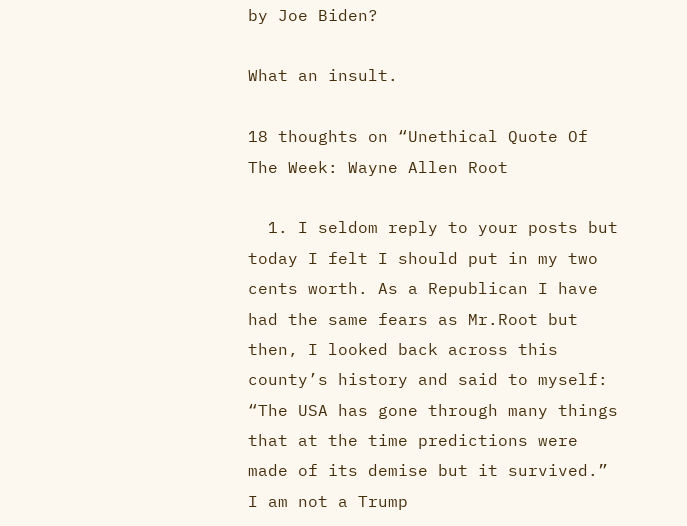by Joe Biden?

What an insult.

18 thoughts on “Unethical Quote Of The Week: Wayne Allen Root

  1. I seldom reply to your posts but today I felt I should put in my two cents worth. As a Republican I have had the same fears as Mr.Root but then, I looked back across this county’s history and said to myself: “The USA has gone through many things that at the time predictions were made of its demise but it survived.” I am not a Trump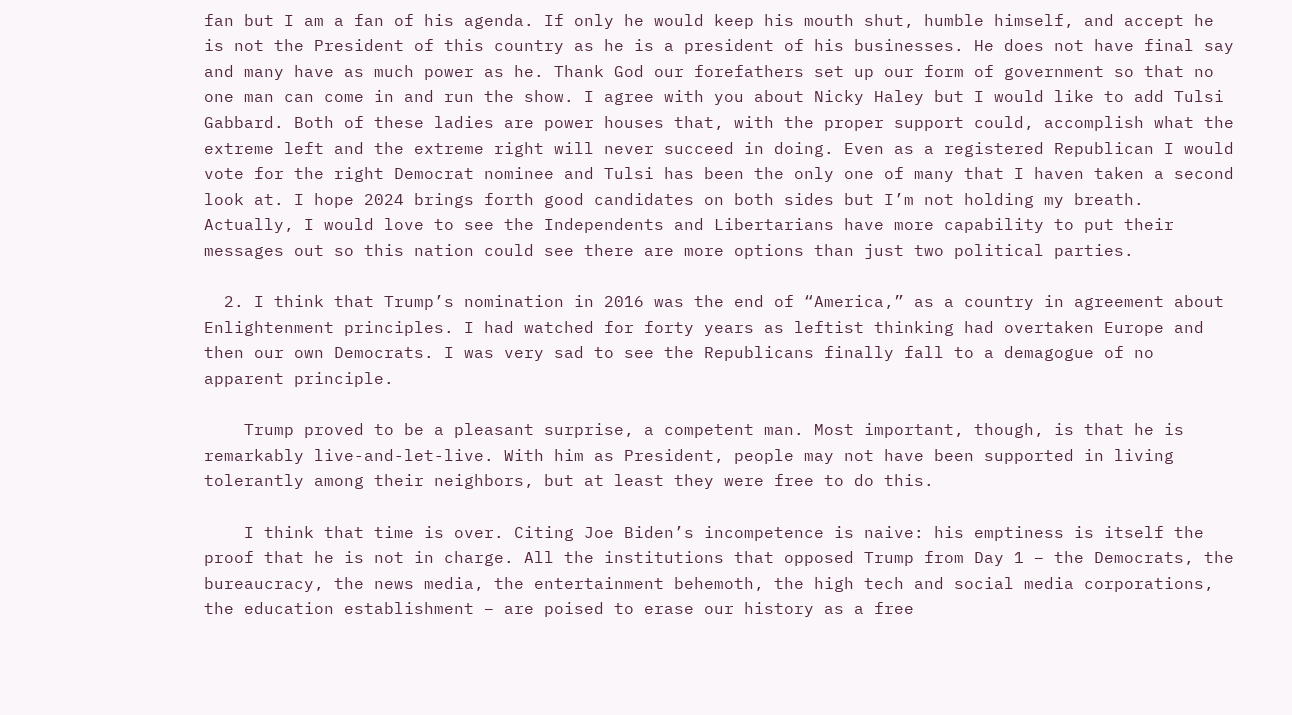fan but I am a fan of his agenda. If only he would keep his mouth shut, humble himself, and accept he is not the President of this country as he is a president of his businesses. He does not have final say and many have as much power as he. Thank God our forefathers set up our form of government so that no one man can come in and run the show. I agree with you about Nicky Haley but I would like to add Tulsi Gabbard. Both of these ladies are power houses that, with the proper support could, accomplish what the extreme left and the extreme right will never succeed in doing. Even as a registered Republican I would vote for the right Democrat nominee and Tulsi has been the only one of many that I haven taken a second look at. I hope 2024 brings forth good candidates on both sides but I’m not holding my breath. Actually, I would love to see the Independents and Libertarians have more capability to put their messages out so this nation could see there are more options than just two political parties.

  2. I think that Trump’s nomination in 2016 was the end of “America,” as a country in agreement about Enlightenment principles. I had watched for forty years as leftist thinking had overtaken Europe and then our own Democrats. I was very sad to see the Republicans finally fall to a demagogue of no apparent principle.

    Trump proved to be a pleasant surprise, a competent man. Most important, though, is that he is remarkably live-and-let-live. With him as President, people may not have been supported in living tolerantly among their neighbors, but at least they were free to do this.

    I think that time is over. Citing Joe Biden’s incompetence is naive: his emptiness is itself the proof that he is not in charge. All the institutions that opposed Trump from Day 1 – the Democrats, the bureaucracy, the news media, the entertainment behemoth, the high tech and social media corporations, the education establishment – are poised to erase our history as a free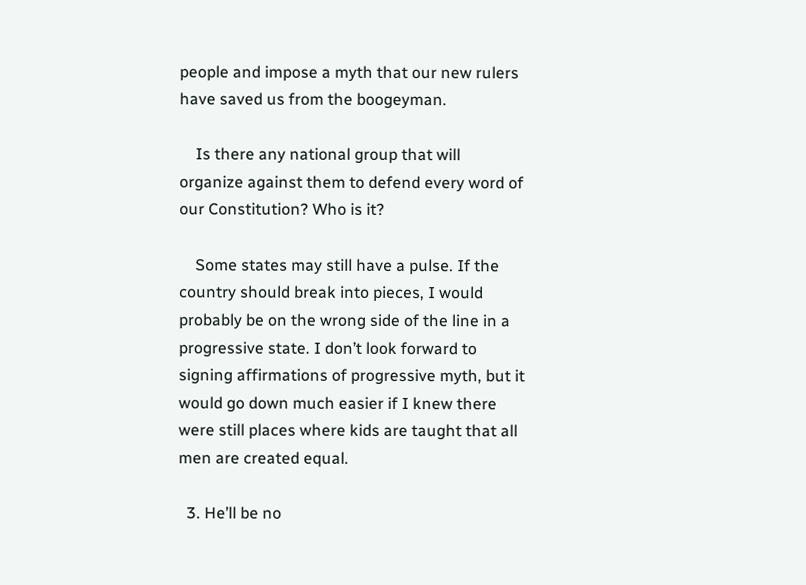people and impose a myth that our new rulers have saved us from the boogeyman.

    Is there any national group that will organize against them to defend every word of our Constitution? Who is it?

    Some states may still have a pulse. If the country should break into pieces, I would probably be on the wrong side of the line in a progressive state. I don’t look forward to signing affirmations of progressive myth, but it would go down much easier if I knew there were still places where kids are taught that all men are created equal.

  3. He’ll be no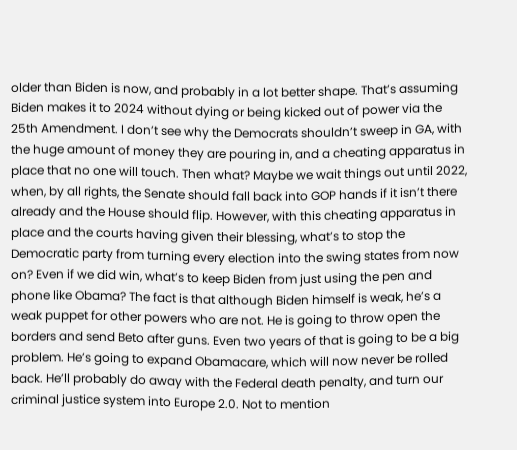older than Biden is now, and probably in a lot better shape. That’s assuming Biden makes it to 2024 without dying or being kicked out of power via the 25th Amendment. I don’t see why the Democrats shouldn’t sweep in GA, with the huge amount of money they are pouring in, and a cheating apparatus in place that no one will touch. Then what? Maybe we wait things out until 2022, when, by all rights, the Senate should fall back into GOP hands if it isn’t there already and the House should flip. However, with this cheating apparatus in place and the courts having given their blessing, what’s to stop the Democratic party from turning every election into the swing states from now on? Even if we did win, what’s to keep Biden from just using the pen and phone like Obama? The fact is that although Biden himself is weak, he’s a weak puppet for other powers who are not. He is going to throw open the borders and send Beto after guns. Even two years of that is going to be a big problem. He’s going to expand Obamacare, which will now never be rolled back. He’ll probably do away with the Federal death penalty, and turn our criminal justice system into Europe 2.0. Not to mention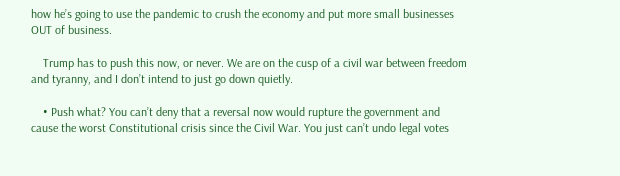how he’s going to use the pandemic to crush the economy and put more small businesses OUT of business.

    Trump has to push this now, or never. We are on the cusp of a civil war between freedom and tyranny, and I don’t intend to just go down quietly.

    • Push what? You can’t deny that a reversal now would rupture the government and cause the worst Constitutional crisis since the Civil War. You just can’t undo legal votes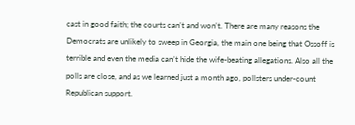cast in good faith; the courts can’t and won’t. There are many reasons the Democrats are unlikely to sweep in Georgia, the main one being that Ossoff is terrible and even the media can’t hide the wife-beating allegations. Also all the polls are close, and as we learned just a month ago, pollsters under-count Republican support.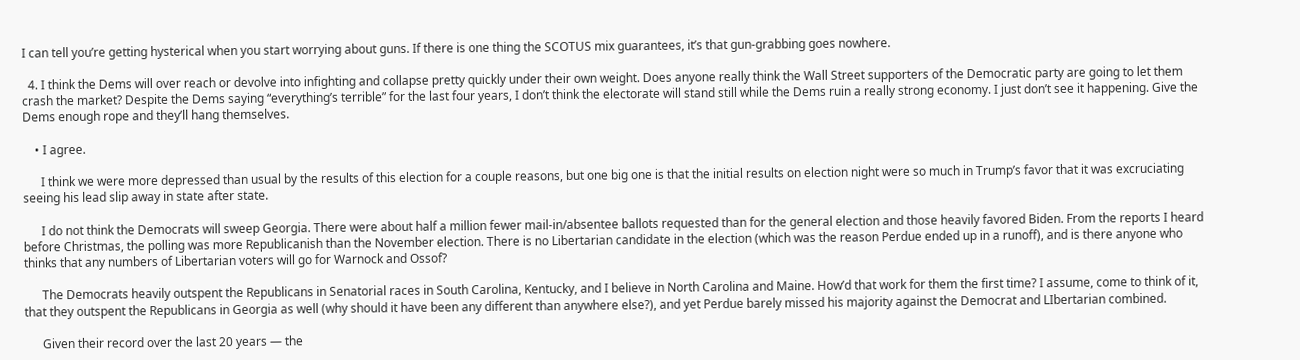I can tell you’re getting hysterical when you start worrying about guns. If there is one thing the SCOTUS mix guarantees, it’s that gun-grabbing goes nowhere.

  4. I think the Dems will over reach or devolve into infighting and collapse pretty quickly under their own weight. Does anyone really think the Wall Street supporters of the Democratic party are going to let them crash the market? Despite the Dems saying “everything’s terrible” for the last four years, I don’t think the electorate will stand still while the Dems ruin a really strong economy. I just don’t see it happening. Give the Dems enough rope and they’ll hang themselves.

    • I agree.

      I think we were more depressed than usual by the results of this election for a couple reasons, but one big one is that the initial results on election night were so much in Trump’s favor that it was excruciating seeing his lead slip away in state after state.

      I do not think the Democrats will sweep Georgia. There were about half a million fewer mail-in/absentee ballots requested than for the general election and those heavily favored Biden. From the reports I heard before Christmas, the polling was more Republicanish than the November election. There is no Libertarian candidate in the election (which was the reason Perdue ended up in a runoff), and is there anyone who thinks that any numbers of Libertarian voters will go for Warnock and Ossof?

      The Democrats heavily outspent the Republicans in Senatorial races in South Carolina, Kentucky, and I believe in North Carolina and Maine. How’d that work for them the first time? I assume, come to think of it, that they outspent the Republicans in Georgia as well (why should it have been any different than anywhere else?), and yet Perdue barely missed his majority against the Democrat and LIbertarian combined.

      Given their record over the last 20 years — the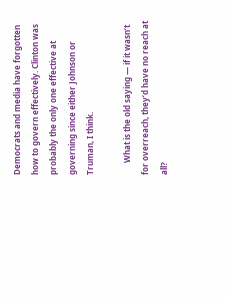Democrats and media have forgotten how to govern effectively. Clinton was probably the only one effective at governing since either Johnson or Truman, I think.

      What is the old saying — if it wasn’t for overreach, they’d have no reach at all?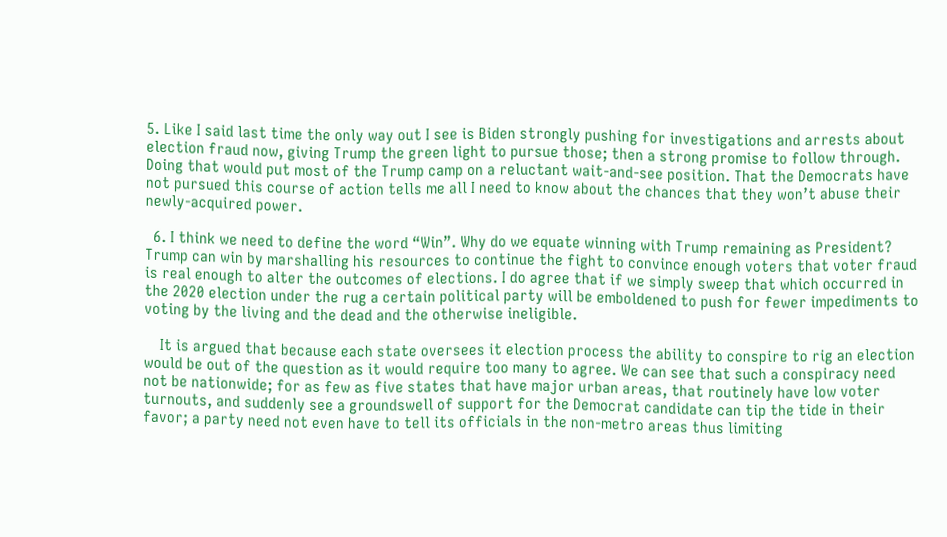5. Like I said last time the only way out I see is Biden strongly pushing for investigations and arrests about election fraud now, giving Trump the green light to pursue those; then a strong promise to follow through. Doing that would put most of the Trump camp on a reluctant wait-and-see position. That the Democrats have not pursued this course of action tells me all I need to know about the chances that they won’t abuse their newly-acquired power.

  6. I think we need to define the word “Win”. Why do we equate winning with Trump remaining as President? Trump can win by marshalling his resources to continue the fight to convince enough voters that voter fraud is real enough to alter the outcomes of elections. I do agree that if we simply sweep that which occurred in the 2020 election under the rug a certain political party will be emboldened to push for fewer impediments to voting by the living and the dead and the otherwise ineligible.

    It is argued that because each state oversees it election process the ability to conspire to rig an election would be out of the question as it would require too many to agree. We can see that such a conspiracy need not be nationwide; for as few as five states that have major urban areas, that routinely have low voter turnouts, and suddenly see a groundswell of support for the Democrat candidate can tip the tide in their favor; a party need not even have to tell its officials in the non-metro areas thus limiting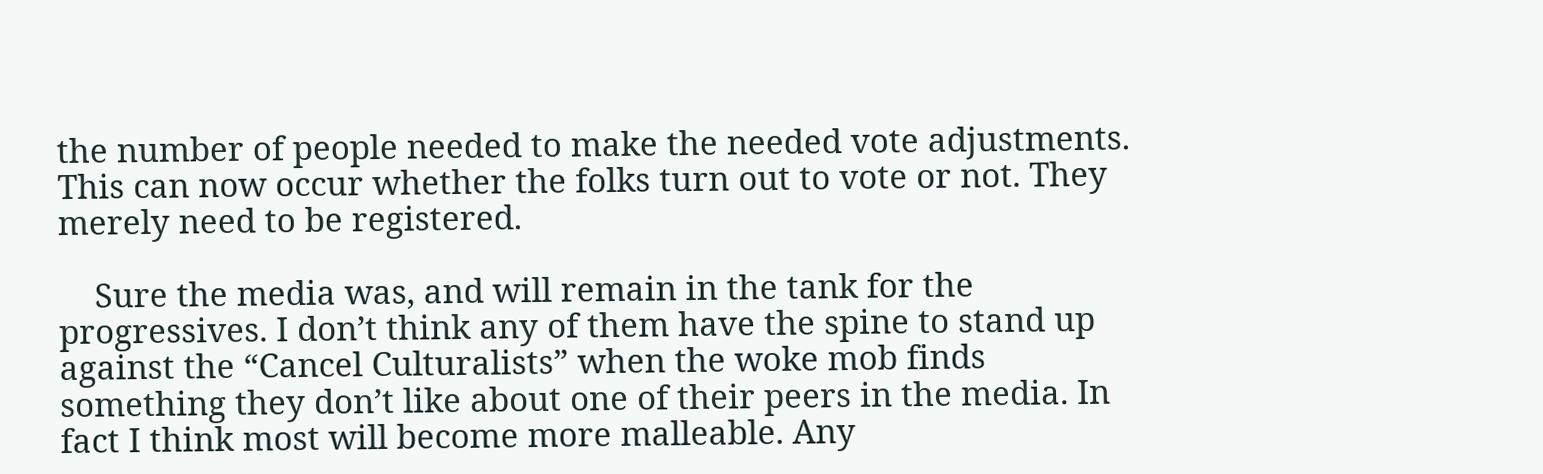the number of people needed to make the needed vote adjustments. This can now occur whether the folks turn out to vote or not. They merely need to be registered.

    Sure the media was, and will remain in the tank for the progressives. I don’t think any of them have the spine to stand up against the “Cancel Culturalists” when the woke mob finds something they don’t like about one of their peers in the media. In fact I think most will become more malleable. Any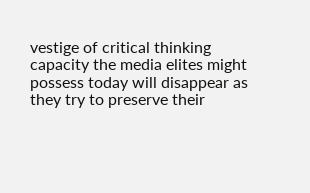vestige of critical thinking capacity the media elites might possess today will disappear as they try to preserve their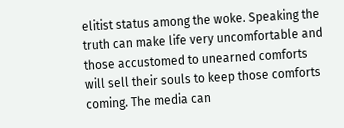elitist status among the woke. Speaking the truth can make life very uncomfortable and those accustomed to unearned comforts will sell their souls to keep those comforts coming. The media can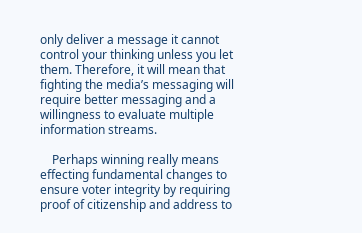only deliver a message it cannot control your thinking unless you let them. Therefore, it will mean that fighting the media’s messaging will require better messaging and a willingness to evaluate multiple information streams.

    Perhaps winning really means effecting fundamental changes to ensure voter integrity by requiring proof of citizenship and address to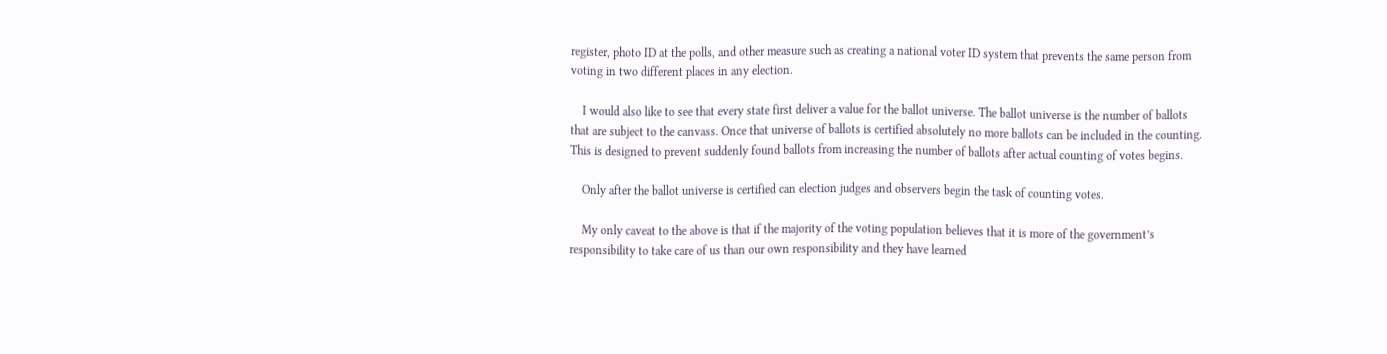register, photo ID at the polls, and other measure such as creating a national voter ID system that prevents the same person from voting in two different places in any election.

    I would also like to see that every state first deliver a value for the ballot universe. The ballot universe is the number of ballots that are subject to the canvass. Once that universe of ballots is certified absolutely no more ballots can be included in the counting. This is designed to prevent suddenly found ballots from increasing the number of ballots after actual counting of votes begins.

    Only after the ballot universe is certified can election judges and observers begin the task of counting votes.

    My only caveat to the above is that if the majority of the voting population believes that it is more of the government’s responsibility to take care of us than our own responsibility and they have learned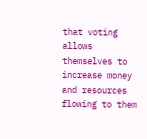that voting allows themselves to increase money and resources flowing to them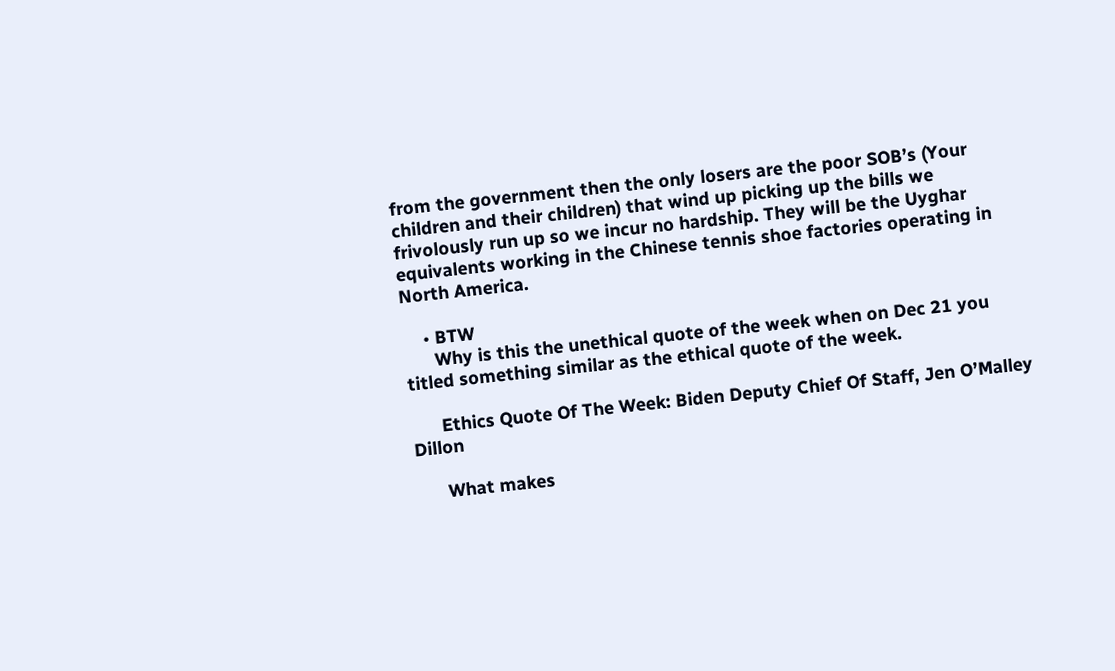from the government then the only losers are the poor SOB’s (Your children and their children) that wind up picking up the bills we frivolously run up so we incur no hardship. They will be the Uyghar equivalents working in the Chinese tennis shoe factories operating in North America.

    • BTW
      Why is this the unethical quote of the week when on Dec 21 you titled something similar as the ethical quote of the week.

      Ethics Quote Of The Week: Biden Deputy Chief Of Staff, Jen O’Malley Dillon

      What makes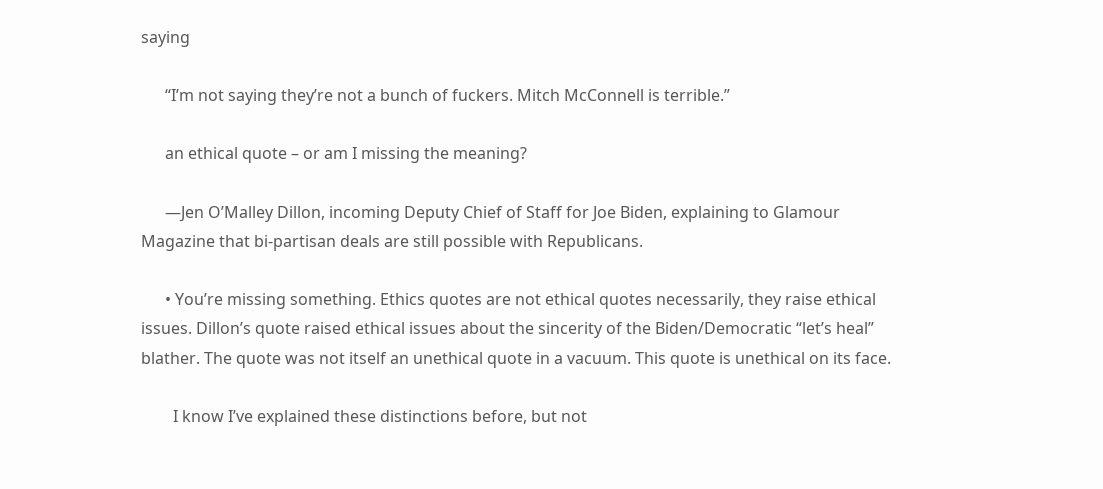saying

      “I’m not saying they’re not a bunch of fuckers. Mitch McConnell is terrible.”

      an ethical quote – or am I missing the meaning?

      —Jen O’Malley Dillon, incoming Deputy Chief of Staff for Joe Biden, explaining to Glamour Magazine that bi-partisan deals are still possible with Republicans.

      • You’re missing something. Ethics quotes are not ethical quotes necessarily, they raise ethical issues. Dillon’s quote raised ethical issues about the sincerity of the Biden/Democratic “let’s heal” blather. The quote was not itself an unethical quote in a vacuum. This quote is unethical on its face.

        I know I’ve explained these distinctions before, but not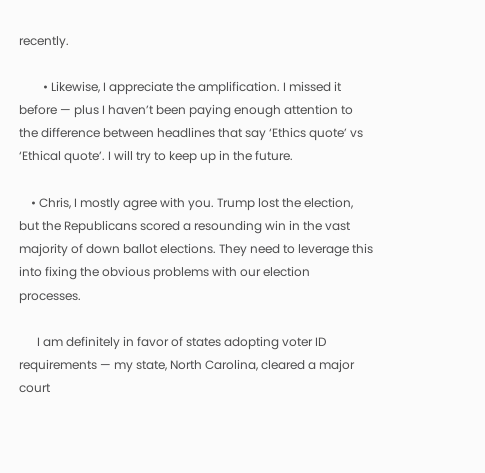recently.

        • Likewise, I appreciate the amplification. I missed it before — plus I haven’t been paying enough attention to the difference between headlines that say ‘Ethics quote’ vs ‘Ethical quote’. I will try to keep up in the future.

    • Chris, I mostly agree with you. Trump lost the election, but the Republicans scored a resounding win in the vast majority of down ballot elections. They need to leverage this into fixing the obvious problems with our election processes.

      I am definitely in favor of states adopting voter ID requirements — my state, North Carolina, cleared a major court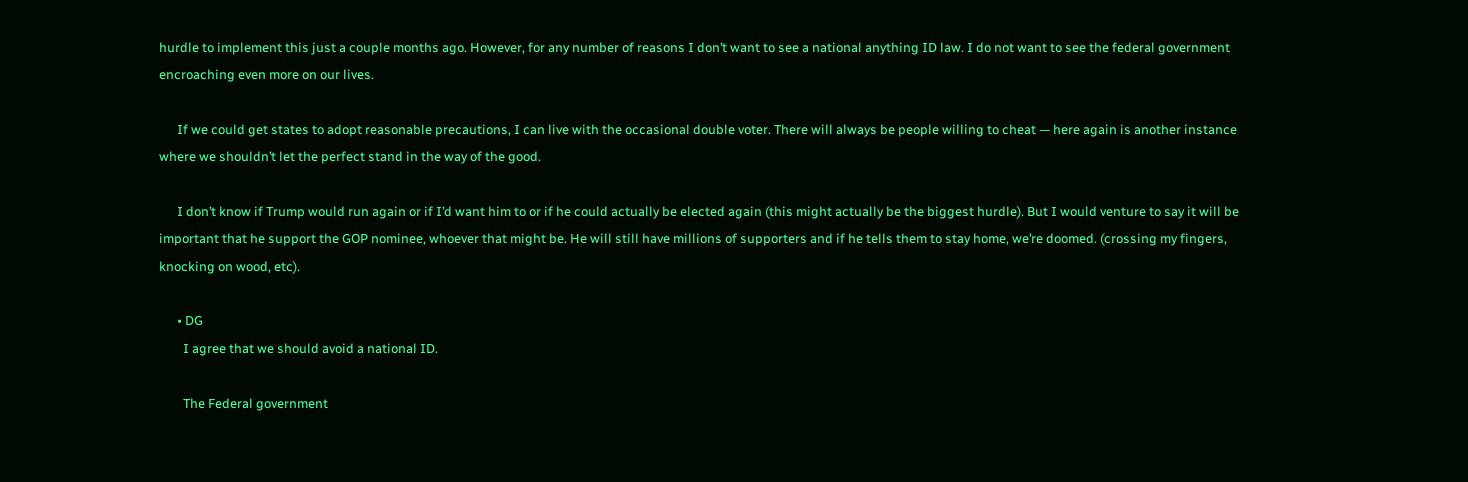hurdle to implement this just a couple months ago. However, for any number of reasons I don’t want to see a national anything ID law. I do not want to see the federal government encroaching even more on our lives.

      If we could get states to adopt reasonable precautions, I can live with the occasional double voter. There will always be people willing to cheat — here again is another instance where we shouldn’t let the perfect stand in the way of the good.

      I don’t know if Trump would run again or if I’d want him to or if he could actually be elected again (this might actually be the biggest hurdle). But I would venture to say it will be important that he support the GOP nominee, whoever that might be. He will still have millions of supporters and if he tells them to stay home, we’re doomed. (crossing my fingers, knocking on wood, etc).

      • DG
        I agree that we should avoid a national ID.

        The Federal government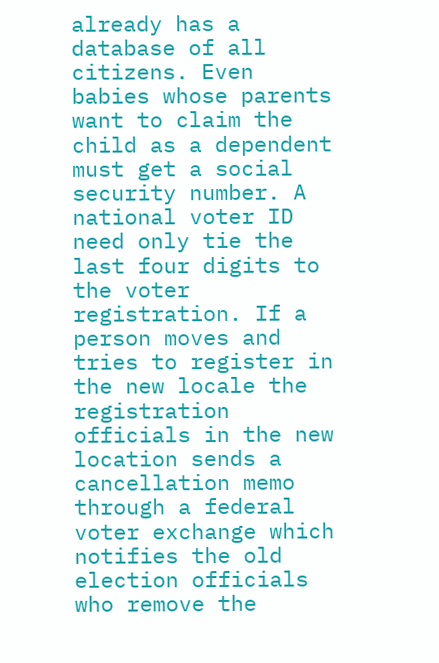already has a database of all citizens. Even babies whose parents want to claim the child as a dependent must get a social security number. A national voter ID need only tie the last four digits to the voter registration. If a person moves and tries to register in the new locale the registration officials in the new location sends a cancellation memo through a federal voter exchange which notifies the old election officials who remove the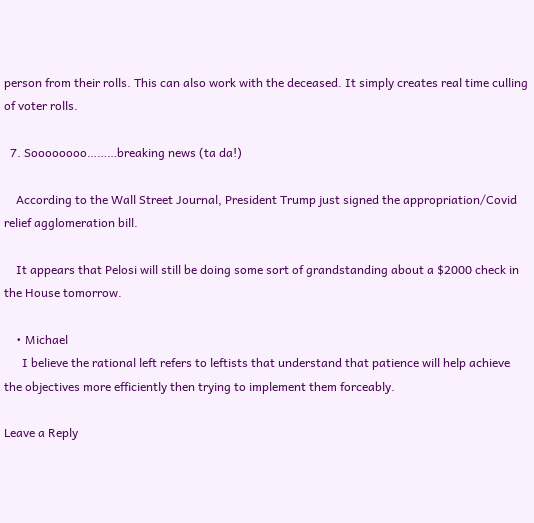person from their rolls. This can also work with the deceased. It simply creates real time culling of voter rolls.

  7. Soooooooo………breaking news (ta da!)

    According to the Wall Street Journal, President Trump just signed the appropriation/Covid relief agglomeration bill.

    It appears that Pelosi will still be doing some sort of grandstanding about a $2000 check in the House tomorrow.

    • Michael
      I believe the rational left refers to leftists that understand that patience will help achieve the objectives more efficiently then trying to implement them forceably.

Leave a Reply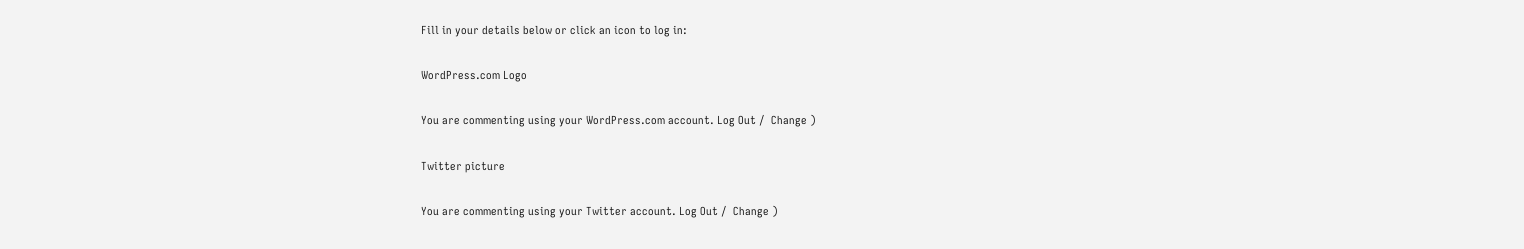Fill in your details below or click an icon to log in:

WordPress.com Logo

You are commenting using your WordPress.com account. Log Out /  Change )

Twitter picture

You are commenting using your Twitter account. Log Out /  Change )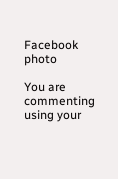Facebook photo

You are commenting using your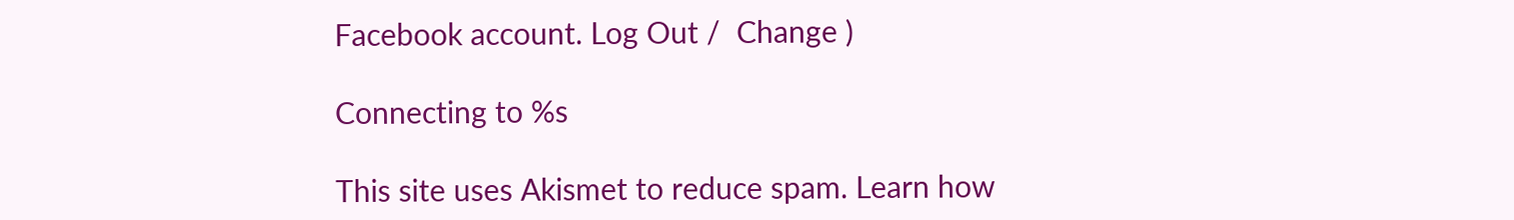Facebook account. Log Out /  Change )

Connecting to %s

This site uses Akismet to reduce spam. Learn how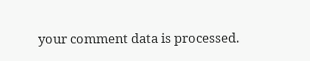your comment data is processed.